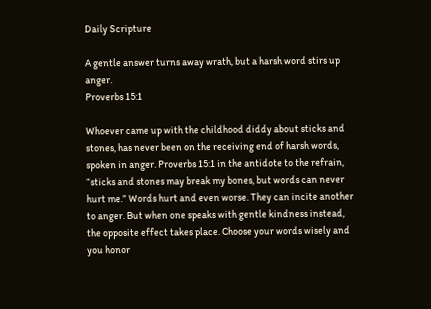Daily Scripture

A gentle answer turns away wrath, but a harsh word stirs up anger.
Proverbs 15:1

Whoever came up with the childhood diddy about sticks and stones, has never been on the receiving end of harsh words, spoken in anger. Proverbs 15:1 in the antidote to the refrain, “sticks and stones may break my bones, but words can never hurt me.” Words hurt and even worse. They can incite another to anger. But when one speaks with gentle kindness instead, the opposite effect takes place. Choose your words wisely and you honor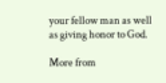your fellow man as well as giving honor to God.

More from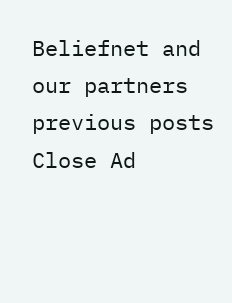Beliefnet and our partners
previous posts
Close Ad